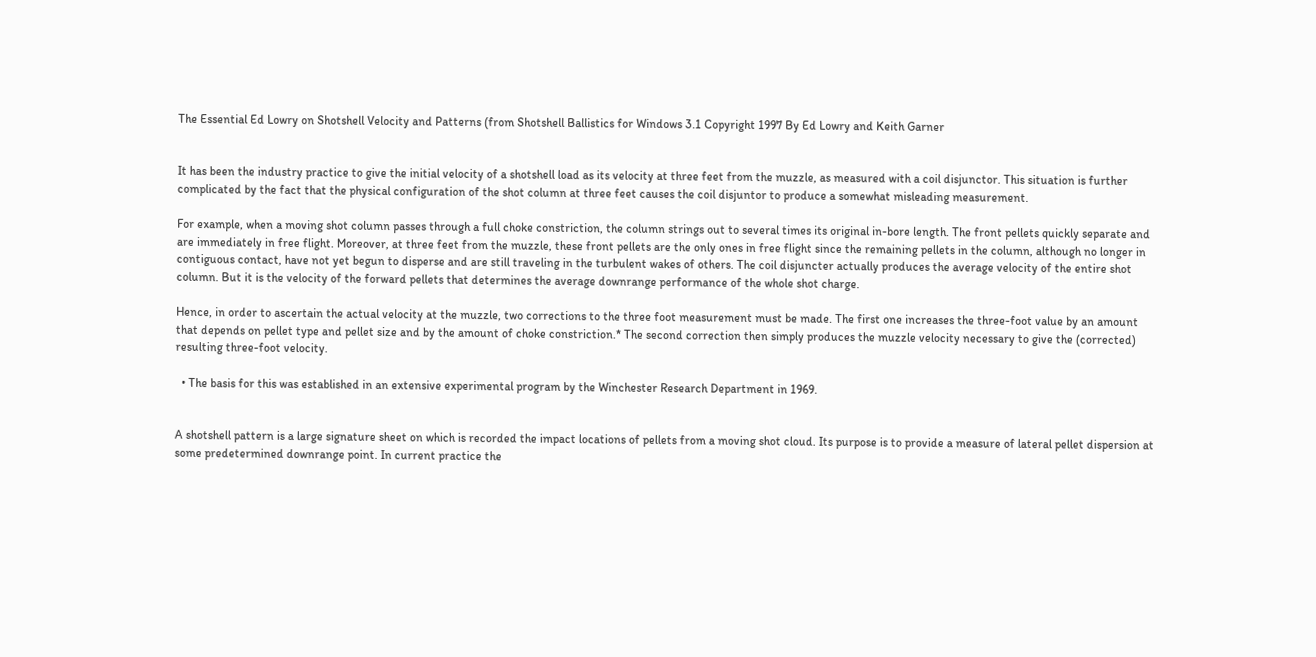The Essential Ed Lowry on Shotshell Velocity and Patterns (from Shotshell Ballistics for Windows 3.1 Copyright 1997 By Ed Lowry and Keith Garner


It has been the industry practice to give the initial velocity of a shotshell load as its velocity at three feet from the muzzle, as measured with a coil disjunctor. This situation is further complicated by the fact that the physical configuration of the shot column at three feet causes the coil disjuntor to produce a somewhat misleading measurement.

For example, when a moving shot column passes through a full choke constriction, the column strings out to several times its original in-bore length. The front pellets quickly separate and are immediately in free flight. Moreover, at three feet from the muzzle, these front pellets are the only ones in free flight since the remaining pellets in the column, although no longer in contiguous contact, have not yet begun to disperse and are still traveling in the turbulent wakes of others. The coil disjuncter actually produces the average velocity of the entire shot column. But it is the velocity of the forward pellets that determines the average downrange performance of the whole shot charge.

Hence, in order to ascertain the actual velocity at the muzzle, two corrections to the three foot measurement must be made. The first one increases the three-foot value by an amount that depends on pellet type and pellet size and by the amount of choke constriction.* The second correction then simply produces the muzzle velocity necessary to give the (corrected) resulting three-foot velocity.

  • The basis for this was established in an extensive experimental program by the Winchester Research Department in 1969.


A shotshell pattern is a large signature sheet on which is recorded the impact locations of pellets from a moving shot cloud. Its purpose is to provide a measure of lateral pellet dispersion at some predetermined downrange point. In current practice the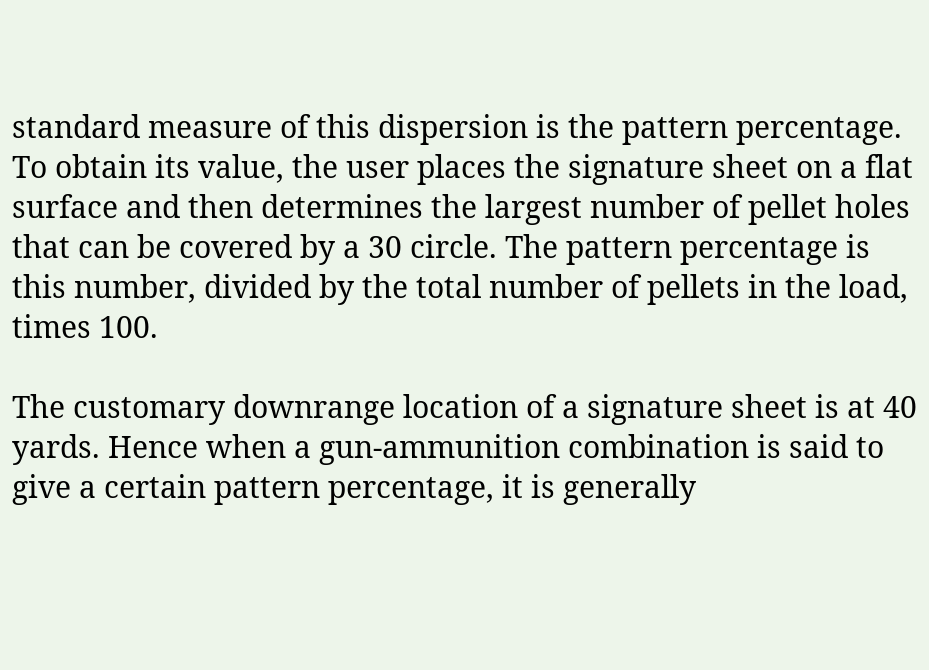standard measure of this dispersion is the pattern percentage. To obtain its value, the user places the signature sheet on a flat surface and then determines the largest number of pellet holes that can be covered by a 30 circle. The pattern percentage is this number, divided by the total number of pellets in the load, times 100.

The customary downrange location of a signature sheet is at 40 yards. Hence when a gun-ammunition combination is said to give a certain pattern percentage, it is generally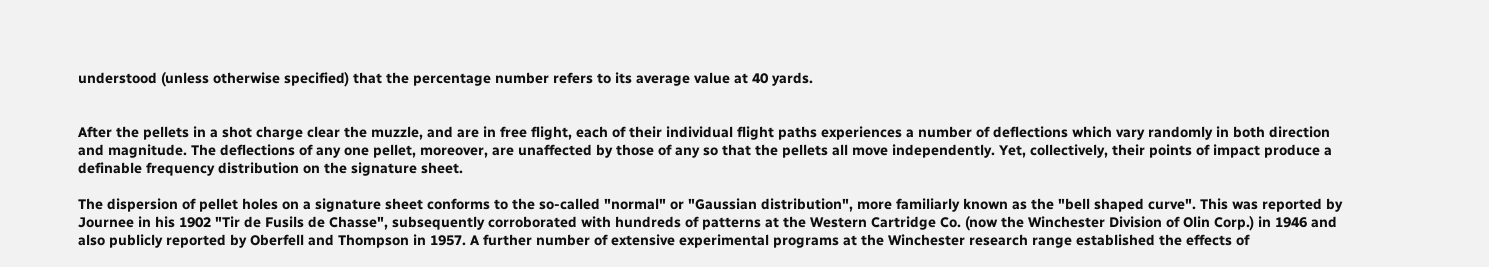understood (unless otherwise specified) that the percentage number refers to its average value at 40 yards.


After the pellets in a shot charge clear the muzzle, and are in free flight, each of their individual flight paths experiences a number of deflections which vary randomly in both direction and magnitude. The deflections of any one pellet, moreover, are unaffected by those of any so that the pellets all move independently. Yet, collectively, their points of impact produce a definable frequency distribution on the signature sheet.

The dispersion of pellet holes on a signature sheet conforms to the so-called "normal" or "Gaussian distribution", more familiarly known as the "bell shaped curve". This was reported by Journee in his 1902 "Tir de Fusils de Chasse", subsequently corroborated with hundreds of patterns at the Western Cartridge Co. (now the Winchester Division of Olin Corp.) in 1946 and also publicly reported by Oberfell and Thompson in 1957. A further number of extensive experimental programs at the Winchester research range established the effects of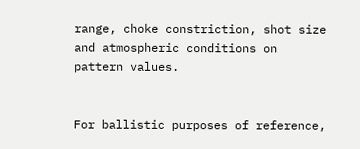range, choke constriction, shot size and atmospheric conditions on pattern values.


For ballistic purposes of reference,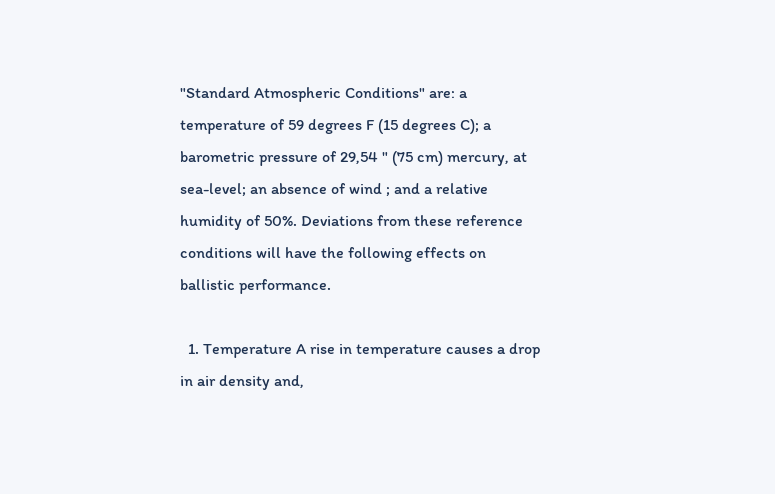"Standard Atmospheric Conditions" are: a temperature of 59 degrees F (15 degrees C); a barometric pressure of 29,54 " (75 cm) mercury, at sea-level; an absence of wind ; and a relative humidity of 50%. Deviations from these reference conditions will have the following effects on ballistic performance.

  1. Temperature A rise in temperature causes a drop in air density and,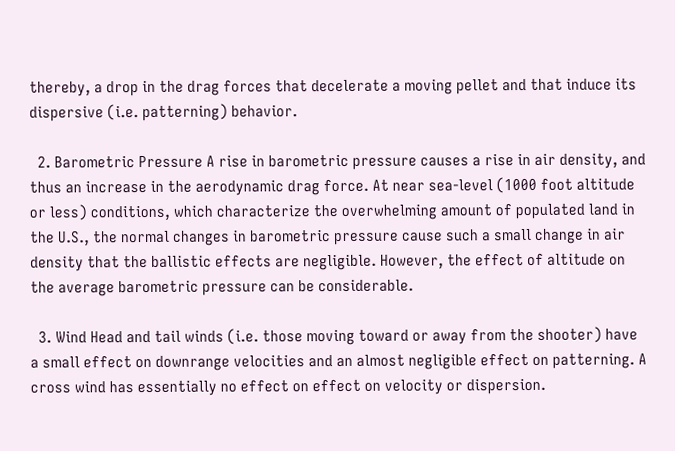thereby, a drop in the drag forces that decelerate a moving pellet and that induce its dispersive (i.e. patterning) behavior.

  2. Barometric Pressure A rise in barometric pressure causes a rise in air density, and thus an increase in the aerodynamic drag force. At near sea-level (1000 foot altitude or less) conditions, which characterize the overwhelming amount of populated land in the U.S., the normal changes in barometric pressure cause such a small change in air density that the ballistic effects are negligible. However, the effect of altitude on the average barometric pressure can be considerable.

  3. Wind Head and tail winds (i.e. those moving toward or away from the shooter) have a small effect on downrange velocities and an almost negligible effect on patterning. A cross wind has essentially no effect on effect on velocity or dispersion.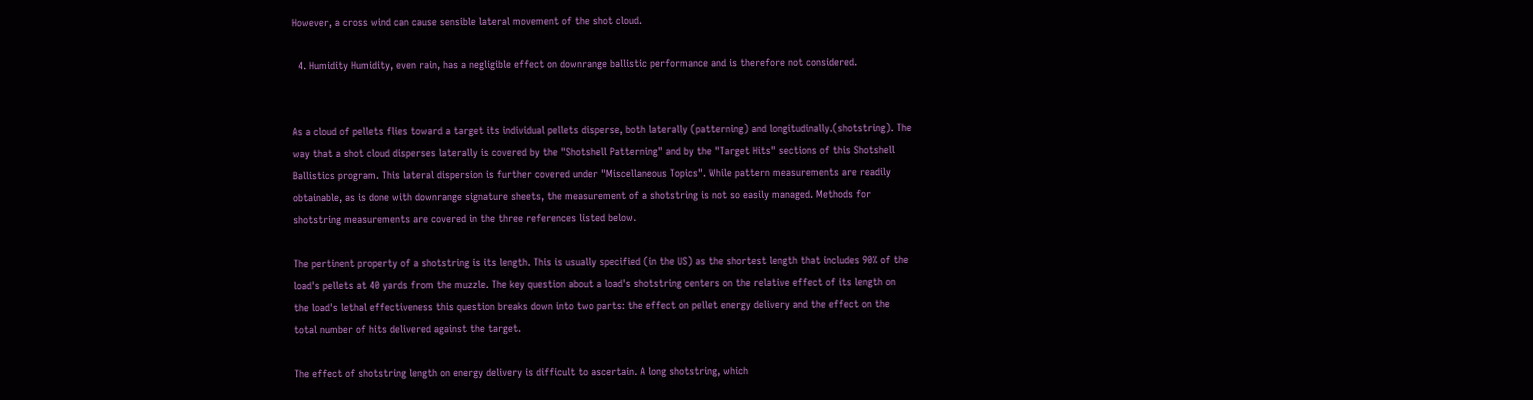However, a cross wind can cause sensible lateral movement of the shot cloud.

  4. Humidity Humidity, even rain, has a negligible effect on downrange ballistic performance and is therefore not considered.


As a cloud of pellets flies toward a target its individual pellets disperse, both laterally (patterning) and longitudinally.(shotstring). The way that a shot cloud disperses laterally is covered by the "Shotshell Patterning" and by the "Target Hits" sections of this Shotshell Ballistics program. This lateral dispersion is further covered under "Miscellaneous Topics". While pattern measurements are readily obtainable, as is done with downrange signature sheets, the measurement of a shotstring is not so easily managed. Methods for shotstring measurements are covered in the three references listed below.

The pertinent property of a shotstring is its length. This is usually specified (in the US) as the shortest length that includes 90% of the load's pellets at 40 yards from the muzzle. The key question about a load's shotstring centers on the relative effect of its length on the load's lethal effectiveness this question breaks down into two parts: the effect on pellet energy delivery and the effect on the total number of hits delivered against the target.

The effect of shotstring length on energy delivery is difficult to ascertain. A long shotstring, which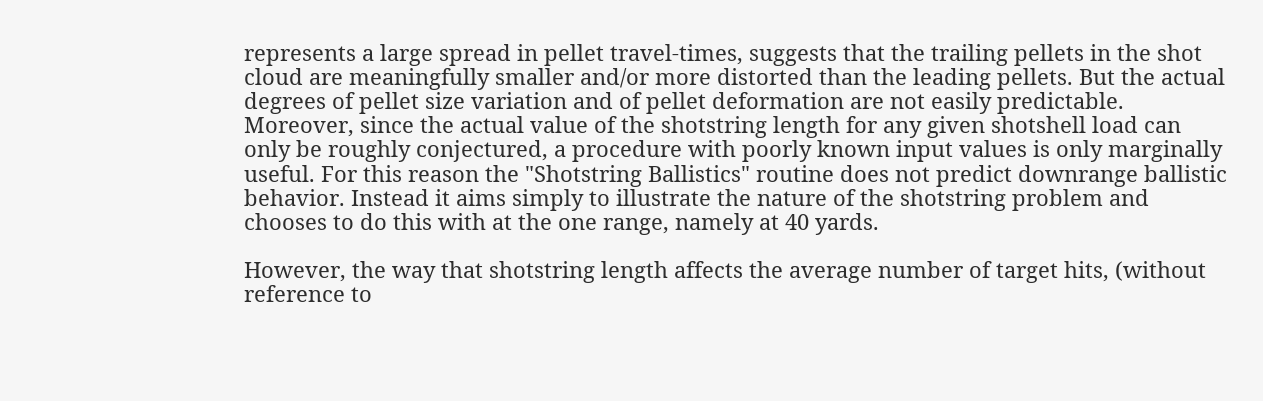represents a large spread in pellet travel-times, suggests that the trailing pellets in the shot cloud are meaningfully smaller and/or more distorted than the leading pellets. But the actual degrees of pellet size variation and of pellet deformation are not easily predictable. Moreover, since the actual value of the shotstring length for any given shotshell load can only be roughly conjectured, a procedure with poorly known input values is only marginally useful. For this reason the "Shotstring Ballistics" routine does not predict downrange ballistic behavior. Instead it aims simply to illustrate the nature of the shotstring problem and chooses to do this with at the one range, namely at 40 yards.

However, the way that shotstring length affects the average number of target hits, (without reference to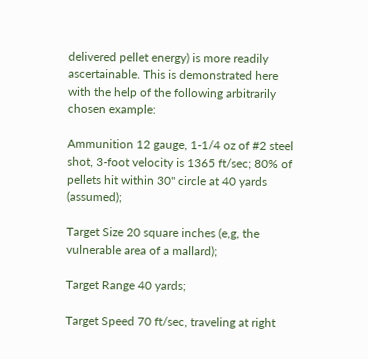delivered pellet energy) is more readily ascertainable. This is demonstrated here with the help of the following arbitrarily chosen example:

Ammunition 12 gauge, 1-1/4 oz of #2 steel shot, 3-foot velocity is 1365 ft/sec; 80% of pellets hit within 30" circle at 40 yards (assumed);

Target Size 20 square inches (e,g, the vulnerable area of a mallard);

Target Range 40 yards;

Target Speed 70 ft/sec, traveling at right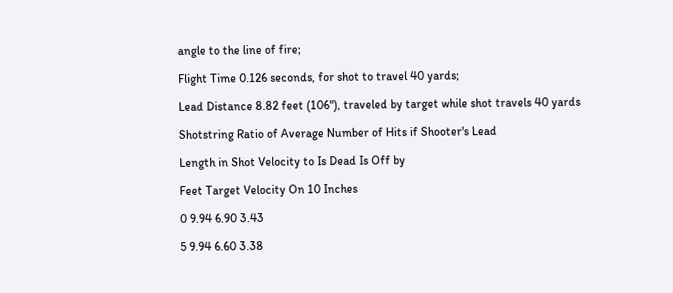angle to the line of fire;

Flight Time 0.126 seconds, for shot to travel 40 yards;

Lead Distance 8.82 feet (106"), traveled by target while shot travels 40 yards

Shotstring Ratio of Average Number of Hits if Shooter's Lead

Length in Shot Velocity to Is Dead Is Off by

Feet Target Velocity On 10 Inches

0 9.94 6.90 3.43

5 9.94 6.60 3.38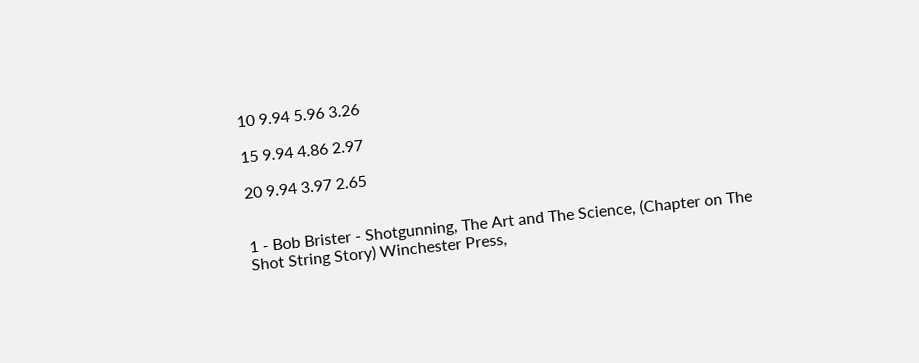10 9.94 5.96 3.26

15 9.94 4.86 2.97

20 9.94 3.97 2.65


1 - Bob Brister - Shotgunning, The Art and The Science, (Chapter on The Shot String Story) Winchester Press,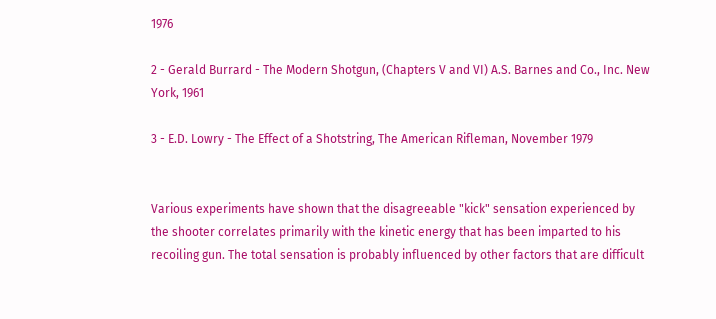1976

2 - Gerald Burrard - The Modern Shotgun, (Chapters V and VI) A.S. Barnes and Co., Inc. New York, 1961

3 - E.D. Lowry - The Effect of a Shotstring, The American Rifleman, November 1979


Various experiments have shown that the disagreeable "kick" sensation experienced by the shooter correlates primarily with the kinetic energy that has been imparted to his recoiling gun. The total sensation is probably influenced by other factors that are difficult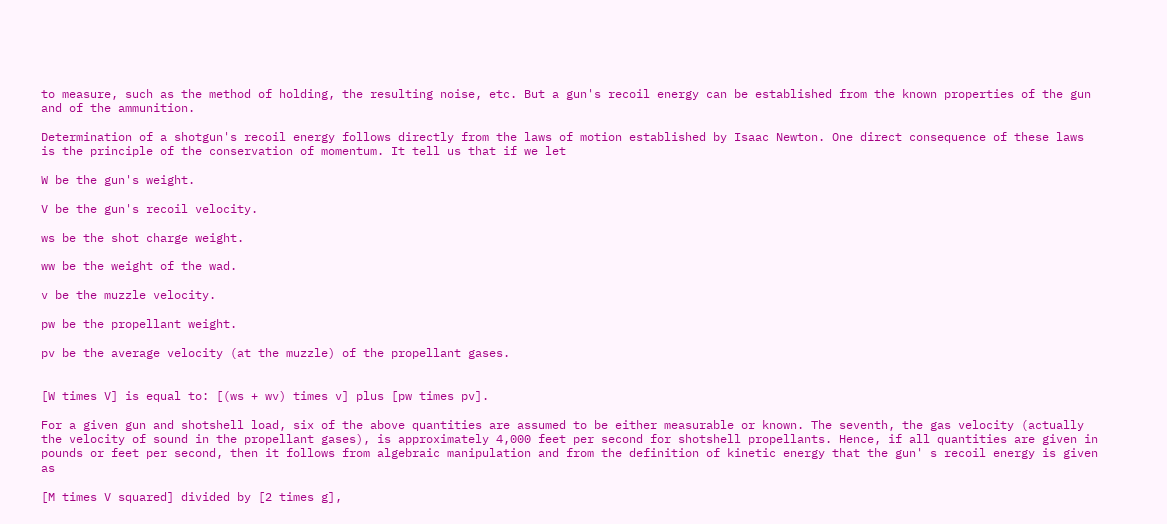to measure, such as the method of holding, the resulting noise, etc. But a gun's recoil energy can be established from the known properties of the gun and of the ammunition.

Determination of a shotgun's recoil energy follows directly from the laws of motion established by Isaac Newton. One direct consequence of these laws is the principle of the conservation of momentum. It tell us that if we let

W be the gun's weight.

V be the gun's recoil velocity.

ws be the shot charge weight.

ww be the weight of the wad.

v be the muzzle velocity.

pw be the propellant weight.

pv be the average velocity (at the muzzle) of the propellant gases.


[W times V] is equal to: [(ws + wv) times v] plus [pw times pv].

For a given gun and shotshell load, six of the above quantities are assumed to be either measurable or known. The seventh, the gas velocity (actually the velocity of sound in the propellant gases), is approximately 4,000 feet per second for shotshell propellants. Hence, if all quantities are given in pounds or feet per second, then it follows from algebraic manipulation and from the definition of kinetic energy that the gun' s recoil energy is given as

[M times V squared] divided by [2 times g],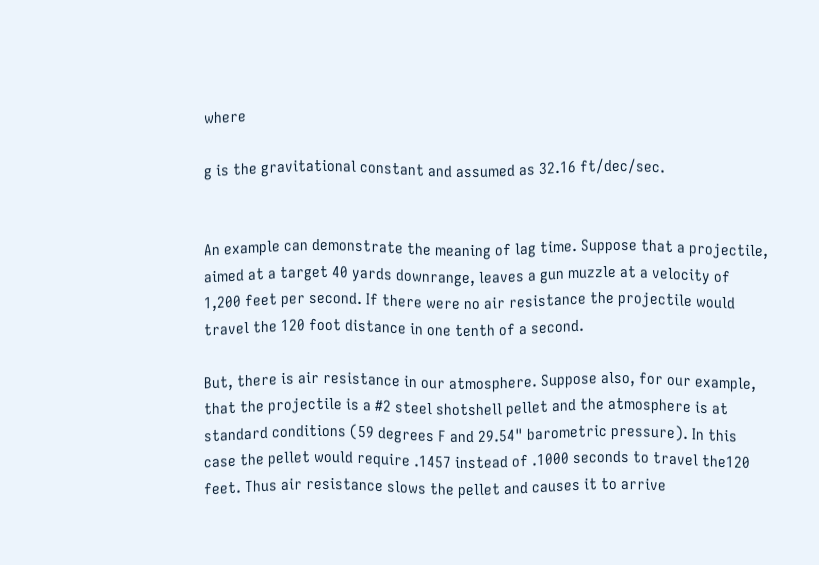where

g is the gravitational constant and assumed as 32.16 ft/dec/sec.


An example can demonstrate the meaning of lag time. Suppose that a projectile, aimed at a target 40 yards downrange, leaves a gun muzzle at a velocity of 1,200 feet per second. If there were no air resistance the projectile would travel the 120 foot distance in one tenth of a second.

But, there is air resistance in our atmosphere. Suppose also, for our example, that the projectile is a #2 steel shotshell pellet and the atmosphere is at standard conditions (59 degrees F and 29.54" barometric pressure). In this case the pellet would require .1457 instead of .1000 seconds to travel the120 feet. Thus air resistance slows the pellet and causes it to arrive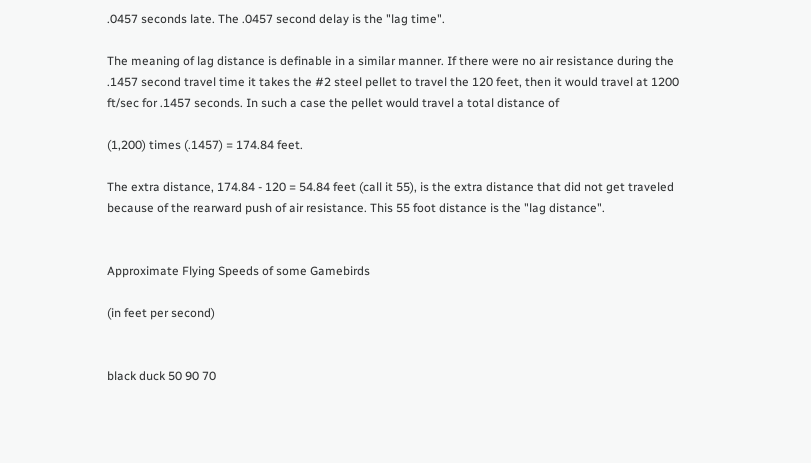.0457 seconds late. The .0457 second delay is the "lag time".

The meaning of lag distance is definable in a similar manner. If there were no air resistance during the .1457 second travel time it takes the #2 steel pellet to travel the 120 feet, then it would travel at 1200 ft/sec for .1457 seconds. In such a case the pellet would travel a total distance of

(1,200) times (.1457) = 174.84 feet.

The extra distance, 174.84 - 120 = 54.84 feet (call it 55), is the extra distance that did not get traveled because of the rearward push of air resistance. This 55 foot distance is the "lag distance".


Approximate Flying Speeds of some Gamebirds

(in feet per second)


black duck 50 90 70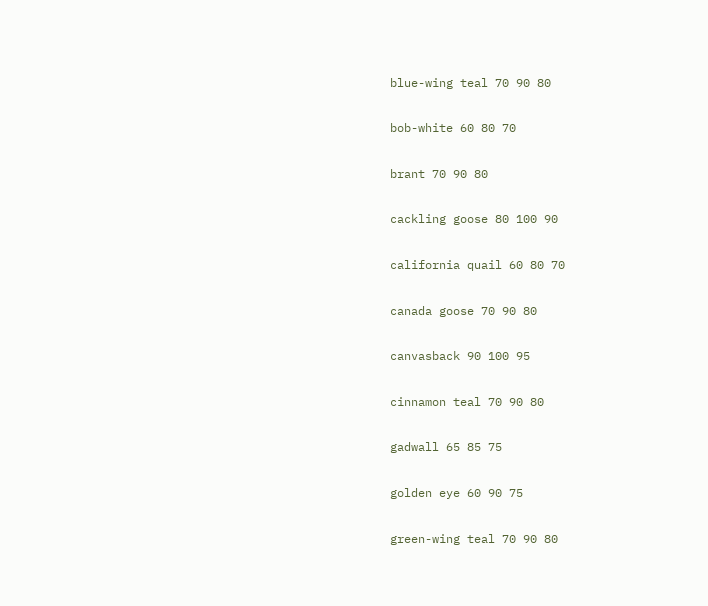blue-wing teal 70 90 80

bob-white 60 80 70

brant 70 90 80

cackling goose 80 100 90

california quail 60 80 70

canada goose 70 90 80

canvasback 90 100 95

cinnamon teal 70 90 80

gadwall 65 85 75

golden eye 60 90 75

green-wing teal 70 90 80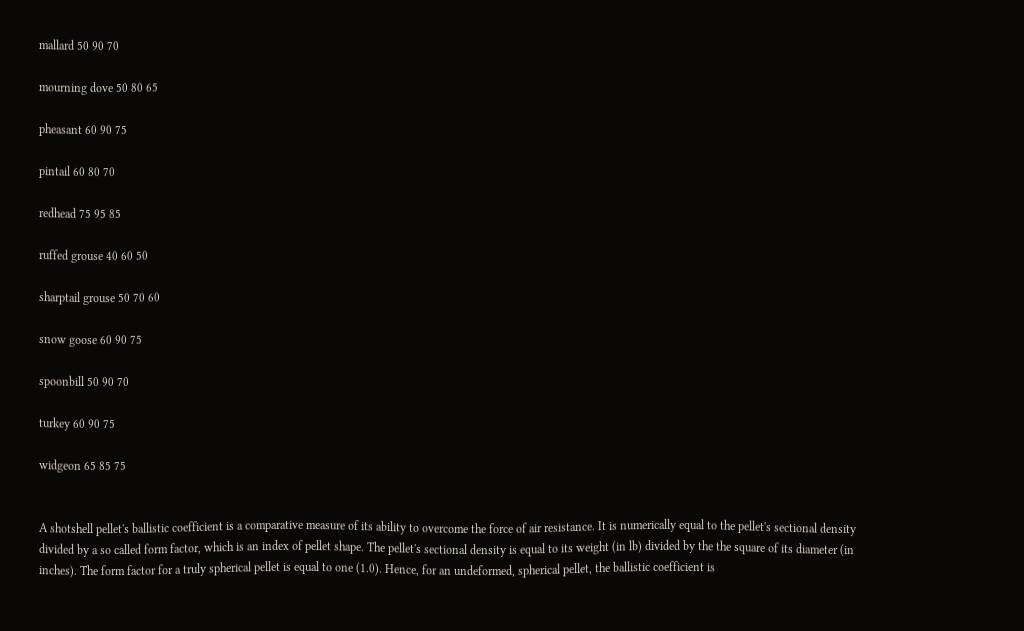mallard 50 90 70

mourning dove 50 80 65

pheasant 60 90 75

pintail 60 80 70

redhead 75 95 85

ruffed grouse 40 60 50

sharptail grouse 50 70 60

snow goose 60 90 75

spoonbill 50 90 70

turkey 60 90 75

widgeon 65 85 75


A shotshell pellet's ballistic coefficient is a comparative measure of its ability to overcome the force of air resistance. It is numerically equal to the pellet's sectional density divided by a so called form factor, which is an index of pellet shape. The pellet's sectional density is equal to its weight (in lb) divided by the the square of its diameter (in inches). The form factor for a truly spherical pellet is equal to one (1.0). Hence, for an undeformed, spherical pellet, the ballistic coefficient is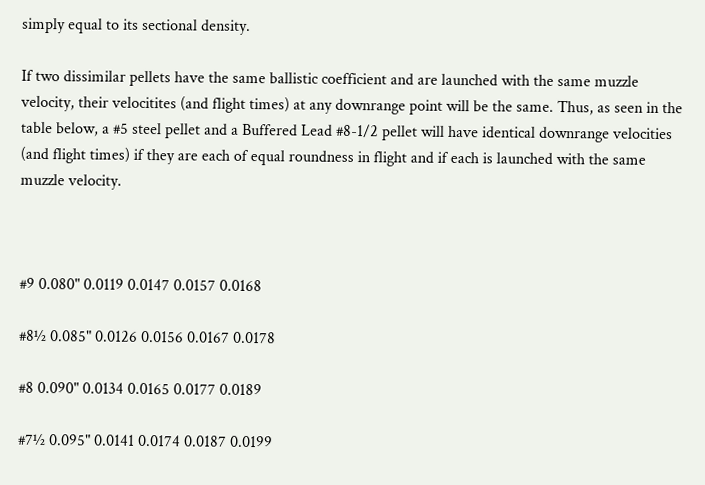simply equal to its sectional density.

If two dissimilar pellets have the same ballistic coefficient and are launched with the same muzzle velocity, their velocitites (and flight times) at any downrange point will be the same. Thus, as seen in the table below, a #5 steel pellet and a Buffered Lead #8-1/2 pellet will have identical downrange velocities (and flight times) if they are each of equal roundness in flight and if each is launched with the same muzzle velocity.



#9 0.080" 0.0119 0.0147 0.0157 0.0168

#8½ 0.085" 0.0126 0.0156 0.0167 0.0178

#8 0.090" 0.0134 0.0165 0.0177 0.0189

#7½ 0.095" 0.0141 0.0174 0.0187 0.0199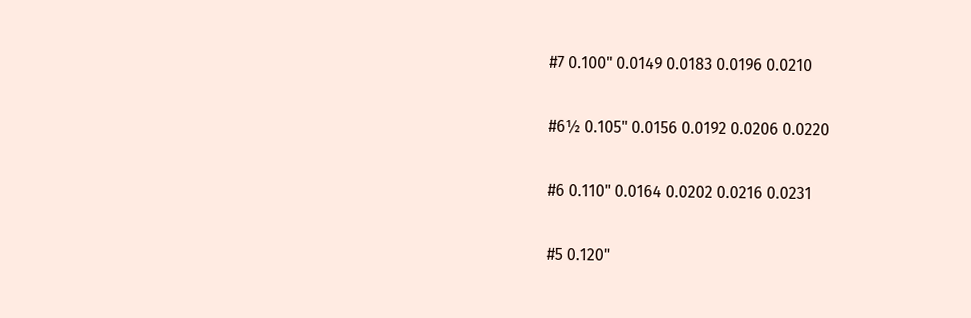#7 0.100" 0.0149 0.0183 0.0196 0.0210

#6½ 0.105" 0.0156 0.0192 0.0206 0.0220

#6 0.110" 0.0164 0.0202 0.0216 0.0231

#5 0.120"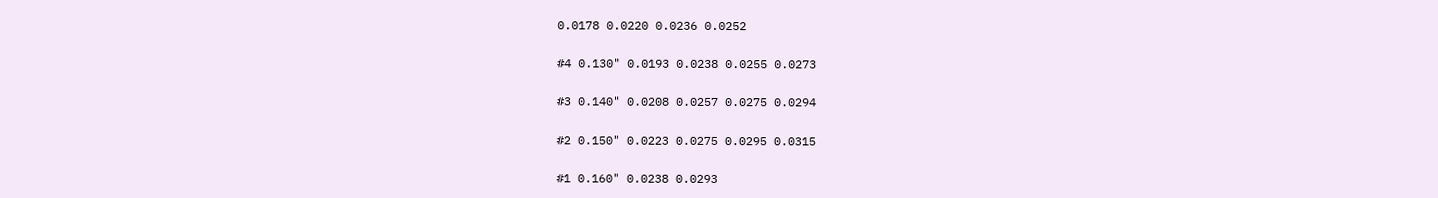0.0178 0.0220 0.0236 0.0252

#4 0.130" 0.0193 0.0238 0.0255 0.0273

#3 0.140" 0.0208 0.0257 0.0275 0.0294

#2 0.150" 0.0223 0.0275 0.0295 0.0315

#1 0.160" 0.0238 0.0293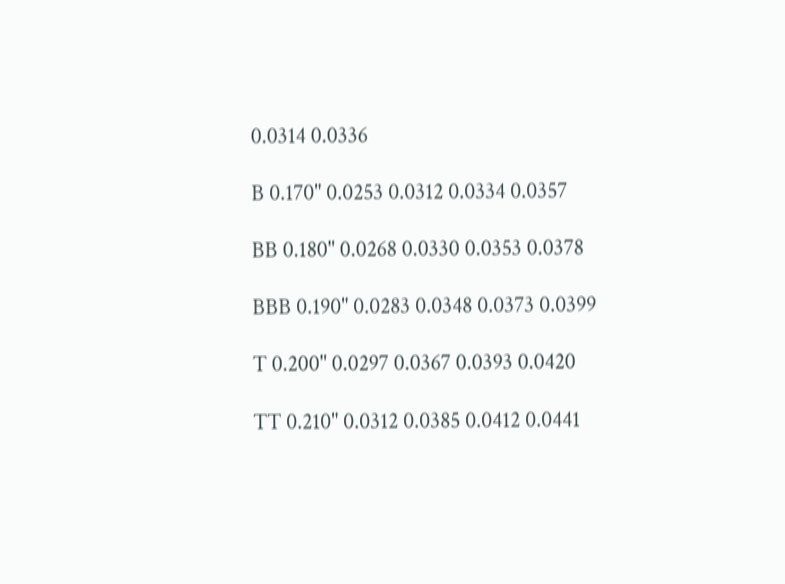0.0314 0.0336

B 0.170" 0.0253 0.0312 0.0334 0.0357

BB 0.180" 0.0268 0.0330 0.0353 0.0378

BBB 0.190" 0.0283 0.0348 0.0373 0.0399

T 0.200" 0.0297 0.0367 0.0393 0.0420

TT 0.210" 0.0312 0.0385 0.0412 0.0441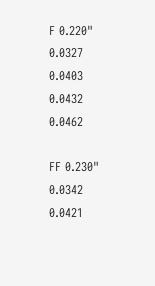F 0.220" 0.0327 0.0403 0.0432 0.0462

FF 0.230" 0.0342 0.0421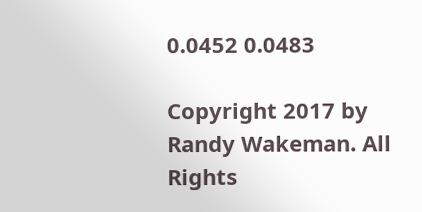0.0452 0.0483

Copyright 2017 by Randy Wakeman. All Rights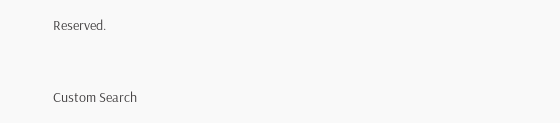Reserved.



Custom Search